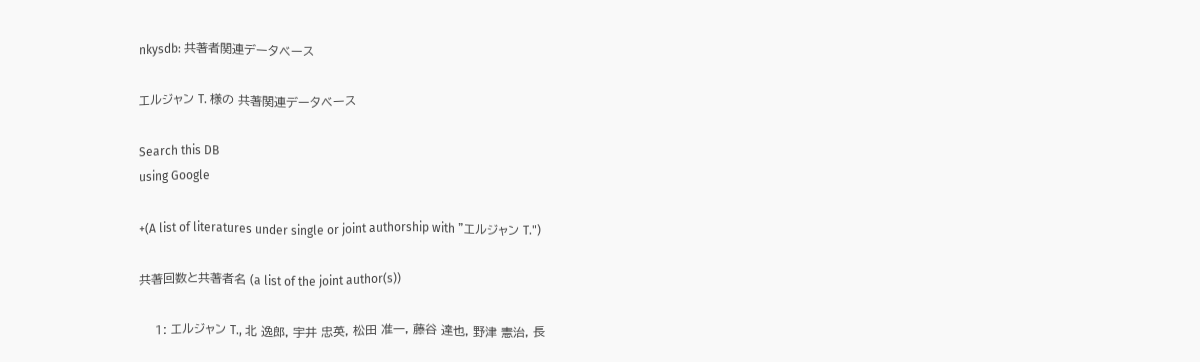nkysdb: 共著者関連データベース

エルジャン T. 様の 共著関連データベース

Search this DB
using Google

+(A list of literatures under single or joint authorship with "エルジャン T.")

共著回数と共著者名 (a list of the joint author(s))

    1: エルジャン T., 北 逸郎, 宇井 忠英, 松田 准一, 藤谷 達也, 野津 憲治, 長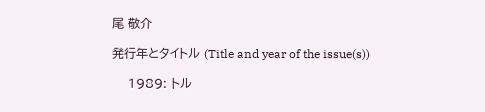尾 敬介

発行年とタイトル (Title and year of the issue(s))

    1989: トル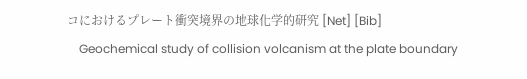コにおけるプレート衝突境界の地球化学的研究 [Net] [Bib]
    Geochemical study of collision volcanism at the plate boundary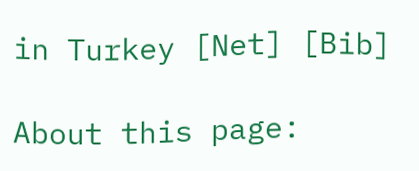in Turkey [Net] [Bib]

About this page: